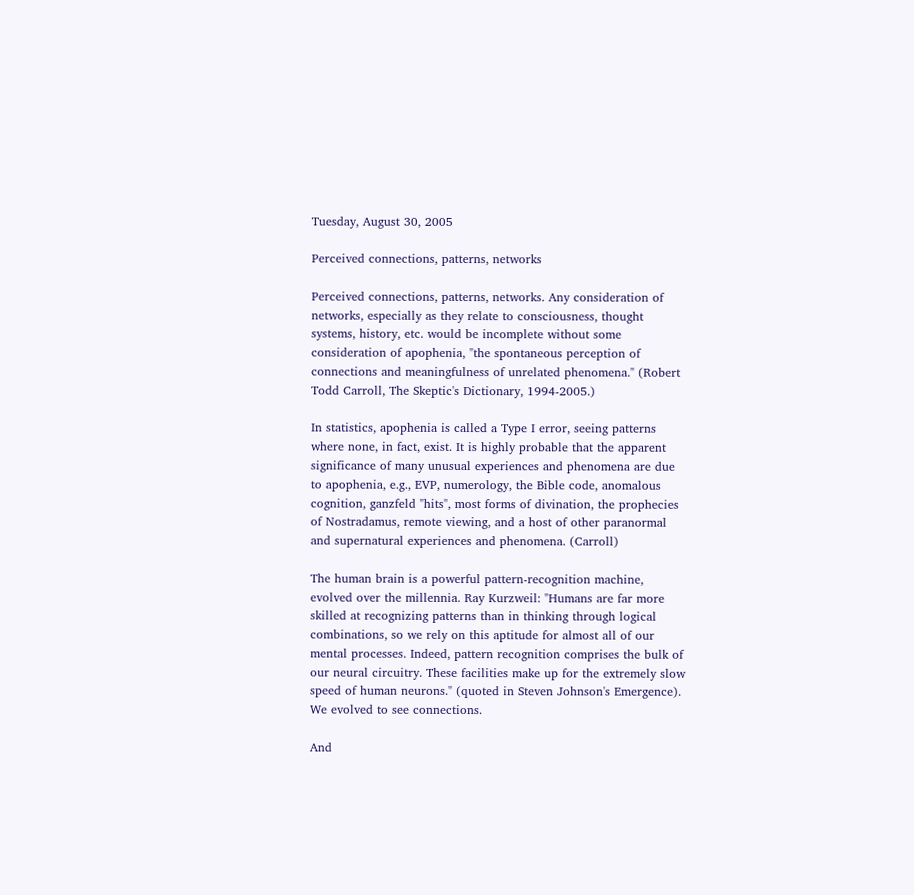Tuesday, August 30, 2005

Perceived connections, patterns, networks

Perceived connections, patterns, networks. Any consideration of networks, especially as they relate to consciousness, thought systems, history, etc. would be incomplete without some consideration of apophenia, "the spontaneous perception of connections and meaningfulness of unrelated phenomena." (Robert Todd Carroll, The Skeptic's Dictionary, 1994-2005.)

In statistics, apophenia is called a Type I error, seeing patterns where none, in fact, exist. It is highly probable that the apparent significance of many unusual experiences and phenomena are due to apophenia, e.g., EVP, numerology, the Bible code, anomalous cognition, ganzfeld "hits", most forms of divination, the prophecies of Nostradamus, remote viewing, and a host of other paranormal and supernatural experiences and phenomena. (Carroll)

The human brain is a powerful pattern-recognition machine, evolved over the millennia. Ray Kurzweil: "Humans are far more skilled at recognizing patterns than in thinking through logical combinations, so we rely on this aptitude for almost all of our mental processes. Indeed, pattern recognition comprises the bulk of our neural circuitry. These facilities make up for the extremely slow speed of human neurons." (quoted in Steven Johnson's Emergence). We evolved to see connections.

And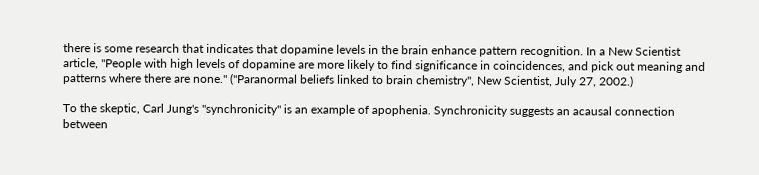there is some research that indicates that dopamine levels in the brain enhance pattern recognition. In a New Scientist article, "People with high levels of dopamine are more likely to find significance in coincidences, and pick out meaning and patterns where there are none." ("Paranormal beliefs linked to brain chemistry", New Scientist, July 27, 2002.)

To the skeptic, Carl Jung's "synchronicity" is an example of apophenia. Synchronicity suggests an acausal connection between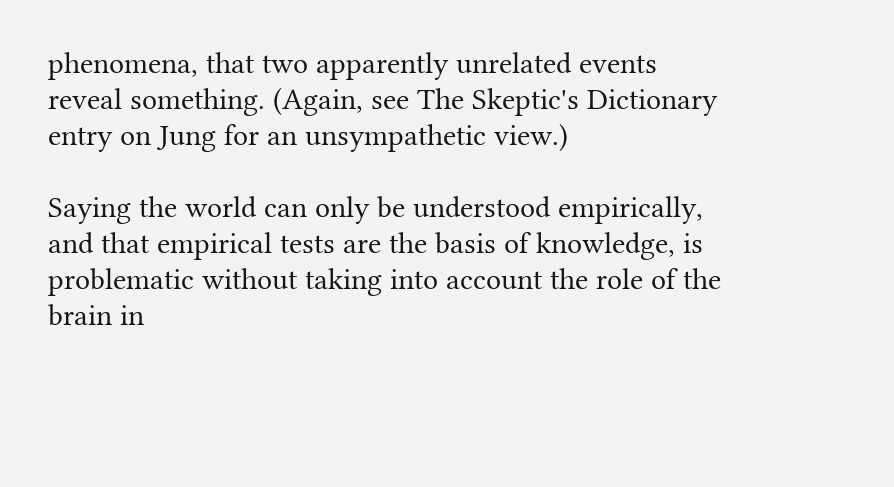phenomena, that two apparently unrelated events reveal something. (Again, see The Skeptic's Dictionary entry on Jung for an unsympathetic view.)

Saying the world can only be understood empirically, and that empirical tests are the basis of knowledge, is problematic without taking into account the role of the brain in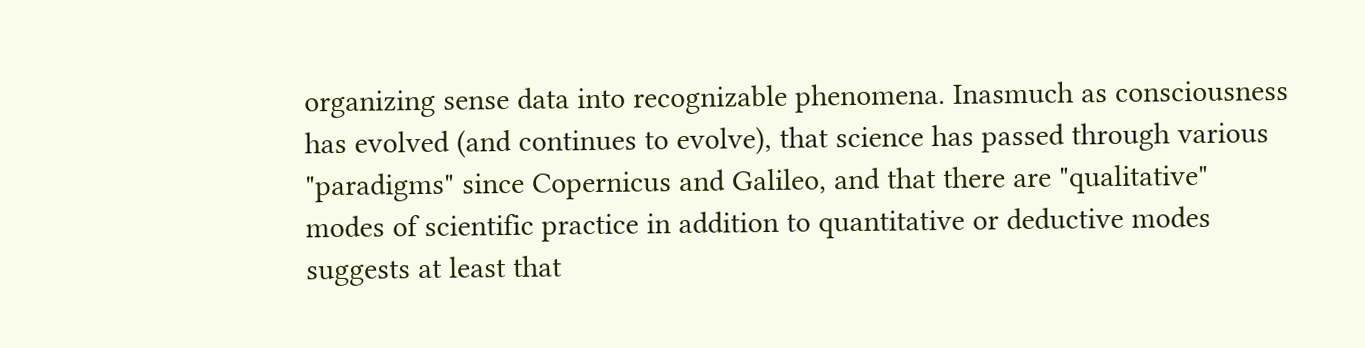organizing sense data into recognizable phenomena. Inasmuch as consciousness has evolved (and continues to evolve), that science has passed through various "paradigms" since Copernicus and Galileo, and that there are "qualitative" modes of scientific practice in addition to quantitative or deductive modes suggests at least that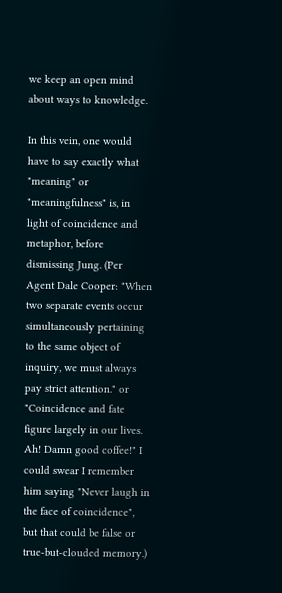we keep an open mind about ways to knowledge.

In this vein, one would have to say exactly what "meaning" or "meaningfulness" is, in light of coincidence and metaphor, before dismissing Jung. (Per Agent Dale Cooper: "When two separate events occur simultaneously pertaining to the same object of inquiry, we must always pay strict attention." or "Coincidence and fate figure largely in our lives. Ah! Damn good coffee!" I could swear I remember him saying "Never laugh in the face of coincidence", but that could be false or true-but-clouded memory.)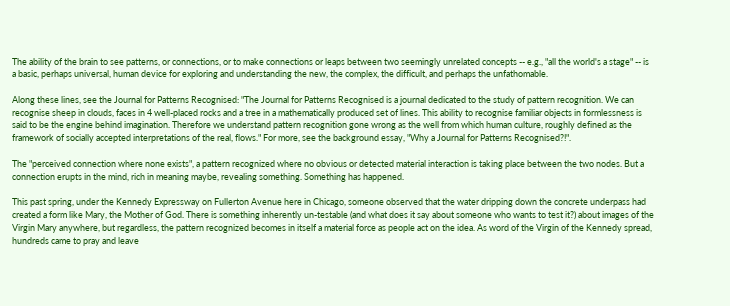The ability of the brain to see patterns, or connections, or to make connections or leaps between two seemingly unrelated concepts -- e.g., "all the world's a stage" -- is a basic, perhaps universal, human device for exploring and understanding the new, the complex, the difficult, and perhaps the unfathomable.

Along these lines, see the Journal for Patterns Recognised: "The Journal for Patterns Recognised is a journal dedicated to the study of pattern recognition. We can recognise sheep in clouds, faces in 4 well-placed rocks and a tree in a mathematically produced set of lines. This ability to recognise familiar objects in formlessness is said to be the engine behind imagination. Therefore we understand pattern recognition gone wrong as the well from which human culture, roughly defined as the framework of socially accepted interpretations of the real, flows." For more, see the background essay, "Why a Journal for Patterns Recognised?!".

The "perceived connection where none exists", a pattern recognized where no obvious or detected material interaction is taking place between the two nodes. But a connection erupts in the mind, rich in meaning maybe, revealing something. Something has happened.

This past spring, under the Kennedy Expressway on Fullerton Avenue here in Chicago, someone observed that the water dripping down the concrete underpass had created a form like Mary, the Mother of God. There is something inherently un-testable (and what does it say about someone who wants to test it?) about images of the Virgin Mary anywhere, but regardless, the pattern recognized becomes in itself a material force as people act on the idea. As word of the Virgin of the Kennedy spread, hundreds came to pray and leave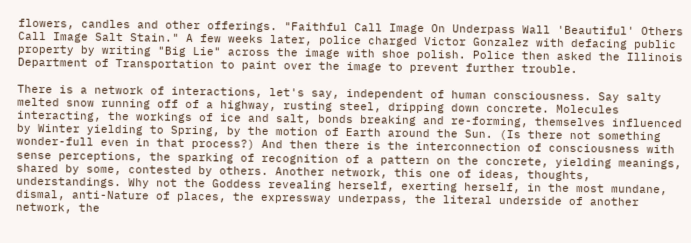flowers, candles and other offerings. "Faithful Call Image On Underpass Wall 'Beautiful' Others Call Image Salt Stain." A few weeks later, police charged Victor Gonzalez with defacing public property by writing "Big Lie" across the image with shoe polish. Police then asked the Illinois Department of Transportation to paint over the image to prevent further trouble.

There is a network of interactions, let's say, independent of human consciousness. Say salty melted snow running off of a highway, rusting steel, dripping down concrete. Molecules interacting, the workings of ice and salt, bonds breaking and re-forming, themselves influenced by Winter yielding to Spring, by the motion of Earth around the Sun. (Is there not something wonder-full even in that process?) And then there is the interconnection of consciousness with sense perceptions, the sparking of recognition of a pattern on the concrete, yielding meanings, shared by some, contested by others. Another network, this one of ideas, thoughts, understandings. Why not the Goddess revealing herself, exerting herself, in the most mundane, dismal, anti-Nature of places, the expressway underpass, the literal underside of another network, the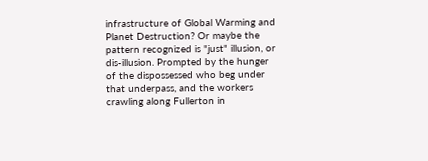infrastructure of Global Warming and Planet Destruction? Or maybe the pattern recognized is "just" illusion, or dis-illusion. Prompted by the hunger of the dispossessed who beg under that underpass, and the workers crawling along Fullerton in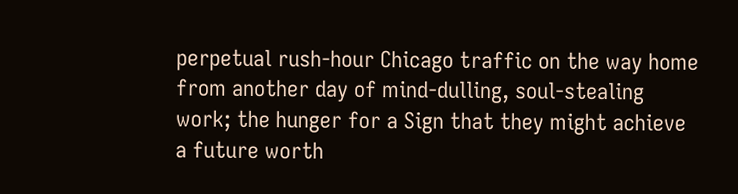perpetual rush-hour Chicago traffic on the way home from another day of mind-dulling, soul-stealing work; the hunger for a Sign that they might achieve a future worth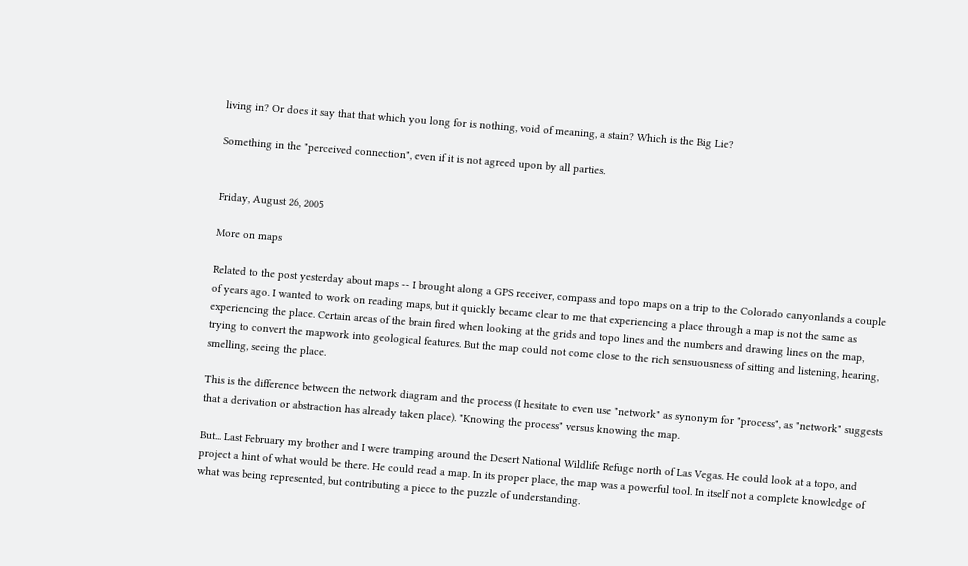living in? Or does it say that that which you long for is nothing, void of meaning, a stain? Which is the Big Lie?

Something in the "perceived connection", even if it is not agreed upon by all parties.


Friday, August 26, 2005

More on maps

Related to the post yesterday about maps -- I brought along a GPS receiver, compass and topo maps on a trip to the Colorado canyonlands a couple of years ago. I wanted to work on reading maps, but it quickly became clear to me that experiencing a place through a map is not the same as experiencing the place. Certain areas of the brain fired when looking at the grids and topo lines and the numbers and drawing lines on the map, trying to convert the mapwork into geological features. But the map could not come close to the rich sensuousness of sitting and listening, hearing, smelling, seeing the place.

This is the difference between the network diagram and the process (I hesitate to even use "network" as synonym for "process", as "network" suggests that a derivation or abstraction has already taken place). "Knowing the process" versus knowing the map.

But... Last February my brother and I were tramping around the Desert National Wildlife Refuge north of Las Vegas. He could look at a topo, and project a hint of what would be there. He could read a map. In its proper place, the map was a powerful tool. In itself not a complete knowledge of what was being represented, but contributing a piece to the puzzle of understanding.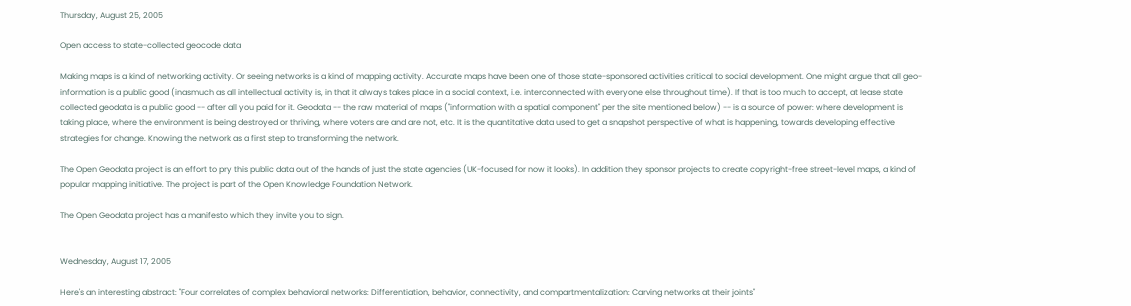Thursday, August 25, 2005

Open access to state-collected geocode data

Making maps is a kind of networking activity. Or seeing networks is a kind of mapping activity. Accurate maps have been one of those state-sponsored activities critical to social development. One might argue that all geo-information is a public good (inasmuch as all intellectual activity is, in that it always takes place in a social context, i.e. interconnected with everyone else throughout time). If that is too much to accept, at lease state collected geodata is a public good -- after all you paid for it. Geodata -- the raw material of maps ("information with a spatial component" per the site mentioned below) -- is a source of power: where development is taking place, where the environment is being destroyed or thriving, where voters are and are not, etc. It is the quantitative data used to get a snapshot perspective of what is happening, towards developing effective strategies for change. Knowing the network as a first step to transforming the network.

The Open Geodata project is an effort to pry this public data out of the hands of just the state agencies (UK-focused for now it looks). In addition they sponsor projects to create copyright-free street-level maps, a kind of popular mapping initiative. The project is part of the Open Knowledge Foundation Network.

The Open Geodata project has a manifesto which they invite you to sign.


Wednesday, August 17, 2005

Here's an interesting abstract: "Four correlates of complex behavioral networks: Differentiation, behavior, connectivity, and compartmentalization: Carving networks at their joints"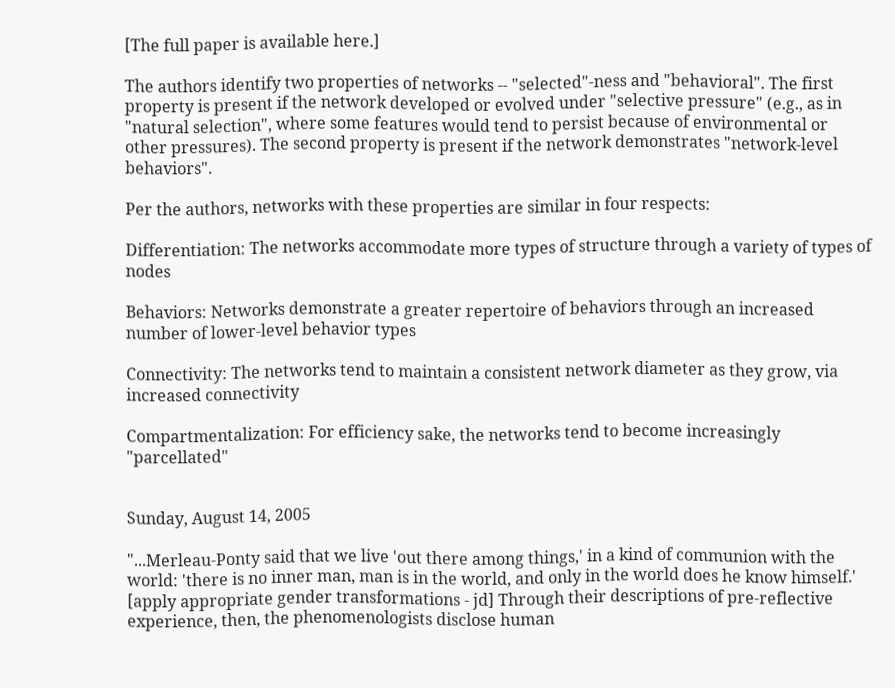[The full paper is available here.]

The authors identify two properties of networks -- "selected"-ness and "behavioral". The first property is present if the network developed or evolved under "selective pressure" (e.g., as in "natural selection", where some features would tend to persist because of environmental or other pressures). The second property is present if the network demonstrates "network-level behaviors".

Per the authors, networks with these properties are similar in four respects:

Differentiation: The networks accommodate more types of structure through a variety of types of nodes

Behaviors: Networks demonstrate a greater repertoire of behaviors through an increased number of lower-level behavior types

Connectivity: The networks tend to maintain a consistent network diameter as they grow, via increased connectivity

Compartmentalization: For efficiency sake, the networks tend to become increasingly "parcellated"


Sunday, August 14, 2005

"...Merleau-Ponty said that we live 'out there among things,' in a kind of communion with the world: 'there is no inner man, man is in the world, and only in the world does he know himself.' [apply appropriate gender transformations - jd] Through their descriptions of pre-reflective experience, then, the phenomenologists disclose human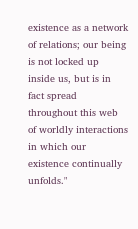existence as a network of relations; our being is not locked up inside us, but is in fact spread throughout this web of worldly interactions in which our existence continually unfolds."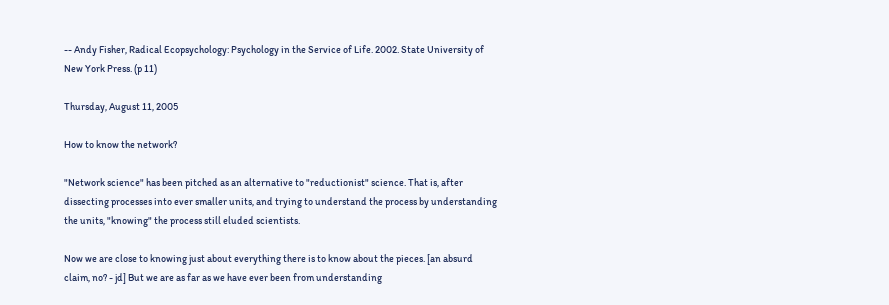-- Andy Fisher, Radical Ecopsychology: Psychology in the Service of Life. 2002. State University of New York Press. (p 11)

Thursday, August 11, 2005

How to know the network?

"Network science" has been pitched as an alternative to "reductionist" science. That is, after dissecting processes into ever smaller units, and trying to understand the process by understanding the units, "knowing" the process still eluded scientists.

Now we are close to knowing just about everything there is to know about the pieces. [an absurd claim, no? - jd] But we are as far as we have ever been from understanding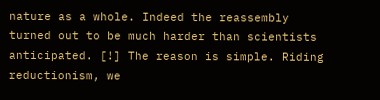nature as a whole. Indeed the reassembly turned out to be much harder than scientists anticipated. [!] The reason is simple. Riding reductionism, we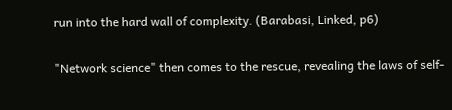run into the hard wall of complexity. (Barabasi, Linked, p6)

"Network science" then comes to the rescue, revealing the laws of self-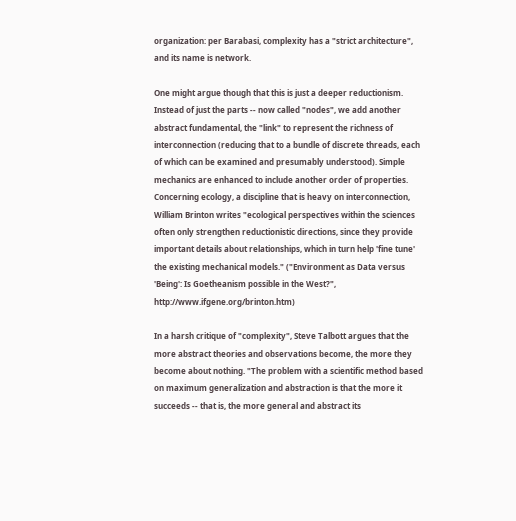organization: per Barabasi, complexity has a "strict architecture", and its name is network.

One might argue though that this is just a deeper reductionism. Instead of just the parts -- now called "nodes", we add another abstract fundamental, the "link" to represent the richness of interconnection (reducing that to a bundle of discrete threads, each of which can be examined and presumably understood). Simple mechanics are enhanced to include another order of properties. Concerning ecology, a discipline that is heavy on interconnection, William Brinton writes "ecological perspectives within the sciences often only strengthen reductionistic directions, since they provide important details about relationships, which in turn help 'fine tune' the existing mechanical models." ("Environment as Data versus 'Being': Is Goetheanism possible in the West?", http://www.ifgene.org/brinton.htm)

In a harsh critique of "complexity", Steve Talbott argues that the more abstract theories and observations become, the more they become about nothing. "The problem with a scientific method based on maximum generalization and abstraction is that the more it succeeds -- that is, the more general and abstract its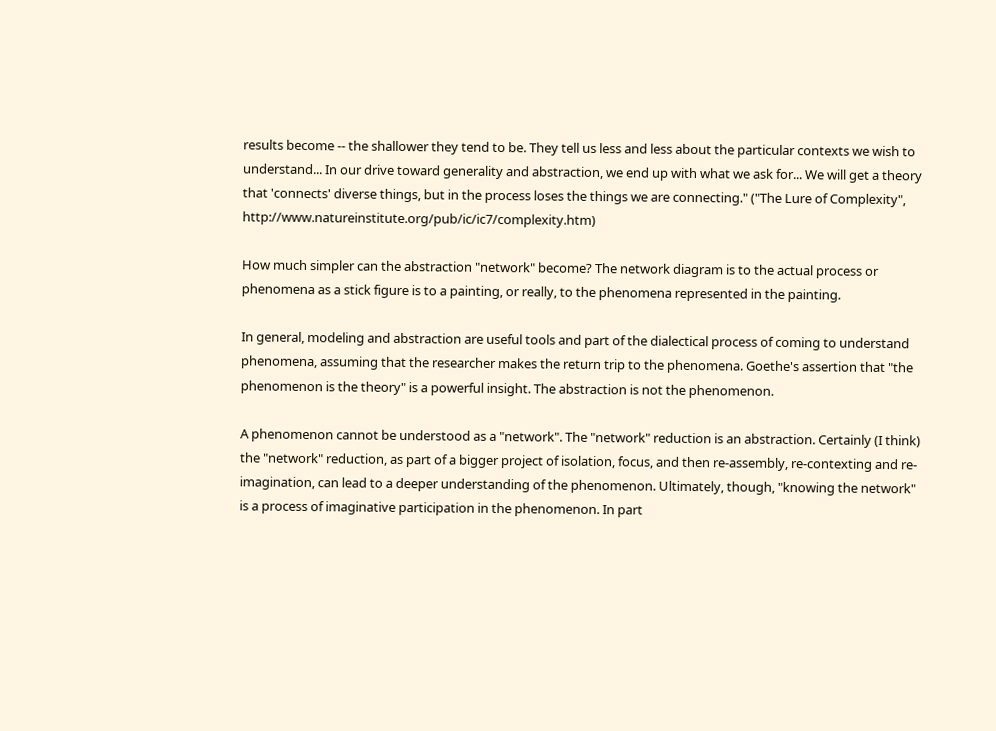results become -- the shallower they tend to be. They tell us less and less about the particular contexts we wish to understand... In our drive toward generality and abstraction, we end up with what we ask for... We will get a theory that 'connects' diverse things, but in the process loses the things we are connecting." ("The Lure of Complexity", http://www.natureinstitute.org/pub/ic/ic7/complexity.htm)

How much simpler can the abstraction "network" become? The network diagram is to the actual process or phenomena as a stick figure is to a painting, or really, to the phenomena represented in the painting.

In general, modeling and abstraction are useful tools and part of the dialectical process of coming to understand phenomena, assuming that the researcher makes the return trip to the phenomena. Goethe's assertion that "the phenomenon is the theory" is a powerful insight. The abstraction is not the phenomenon.

A phenomenon cannot be understood as a "network". The "network" reduction is an abstraction. Certainly (I think) the "network" reduction, as part of a bigger project of isolation, focus, and then re-assembly, re-contexting and re-imagination, can lead to a deeper understanding of the phenomenon. Ultimately, though, "knowing the network" is a process of imaginative participation in the phenomenon. In part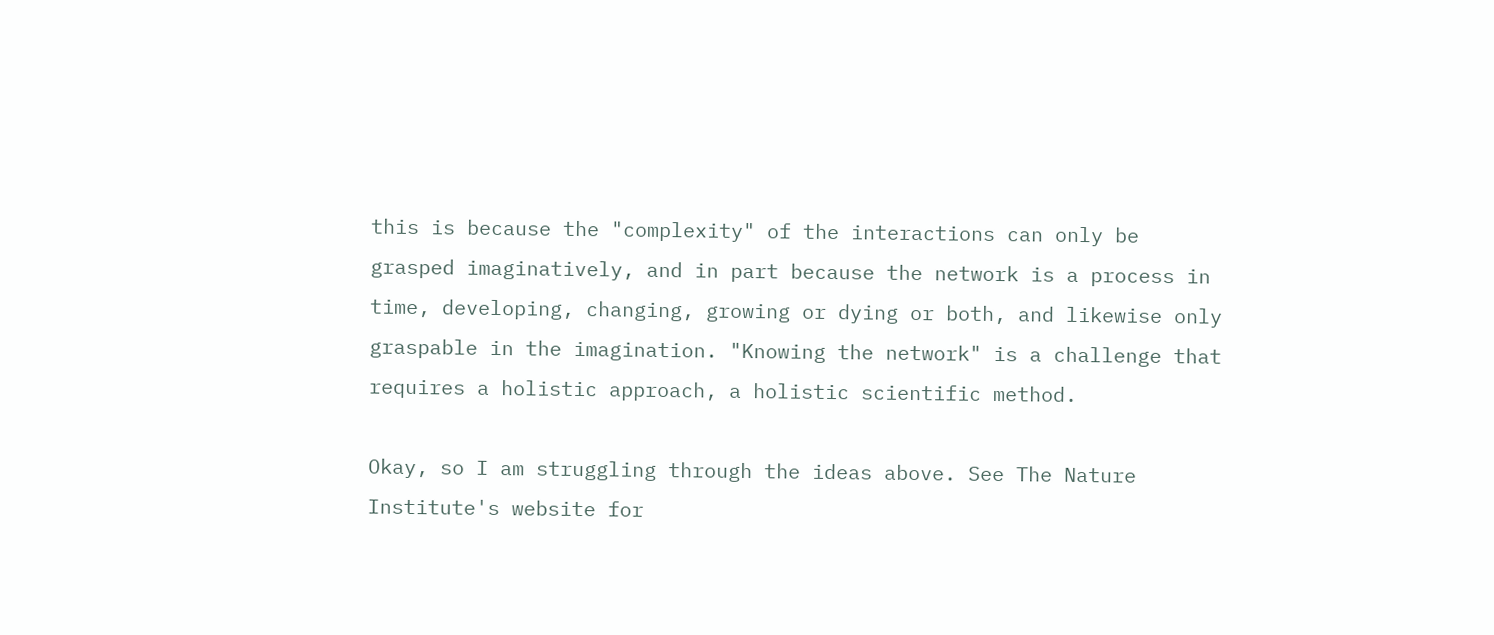this is because the "complexity" of the interactions can only be grasped imaginatively, and in part because the network is a process in time, developing, changing, growing or dying or both, and likewise only graspable in the imagination. "Knowing the network" is a challenge that requires a holistic approach, a holistic scientific method.

Okay, so I am struggling through the ideas above. See The Nature Institute's website for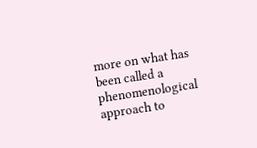more on what has been called a phenomenological approach to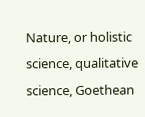Nature, or holistic science, qualitative science, Goethean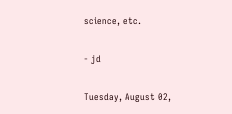science, etc.

- jd

Tuesday, August 02,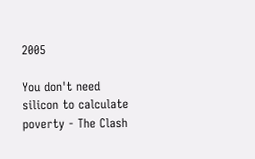2005

You don't need silicon to calculate poverty - The Clash